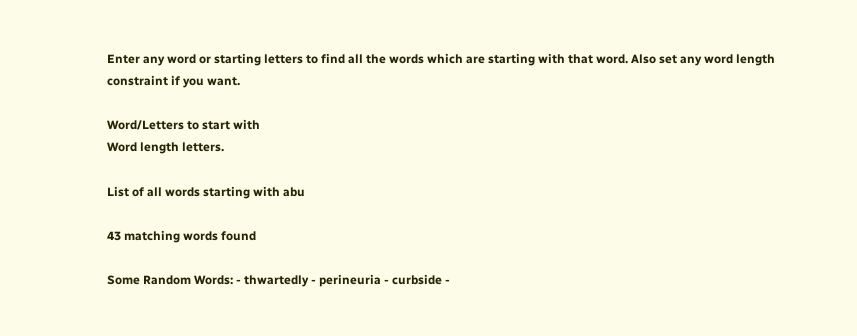Enter any word or starting letters to find all the words which are starting with that word. Also set any word length constraint if you want.

Word/Letters to start with
Word length letters.

List of all words starting with abu

43 matching words found

Some Random Words: - thwartedly - perineuria - curbside -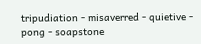tripudiation - misaverred - quietive - pong - soapstone